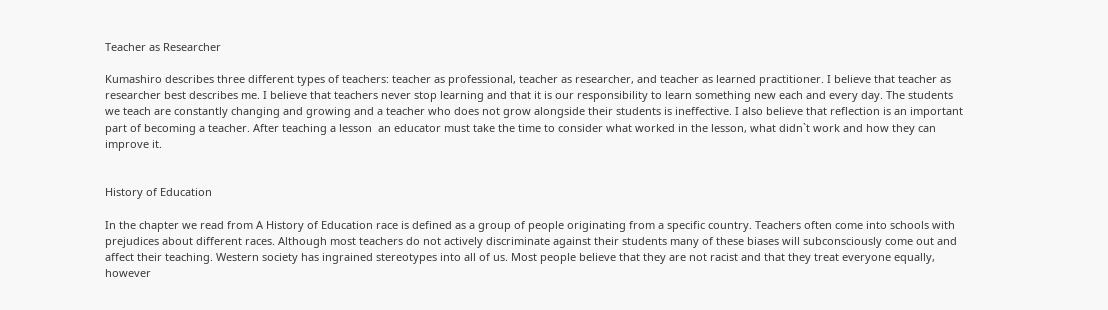Teacher as Researcher

Kumashiro describes three different types of teachers: teacher as professional, teacher as researcher, and teacher as learned practitioner. I believe that teacher as researcher best describes me. I believe that teachers never stop learning and that it is our responsibility to learn something new each and every day. The students we teach are constantly changing and growing and a teacher who does not grow alongside their students is ineffective. I also believe that reflection is an important part of becoming a teacher. After teaching a lesson  an educator must take the time to consider what worked in the lesson, what didn`t work and how they can improve it.


History of Education

In the chapter we read from A History of Education race is defined as a group of people originating from a specific country. Teachers often come into schools with prejudices about different races. Although most teachers do not actively discriminate against their students many of these biases will subconsciously come out and affect their teaching. Western society has ingrained stereotypes into all of us. Most people believe that they are not racist and that they treat everyone equally, however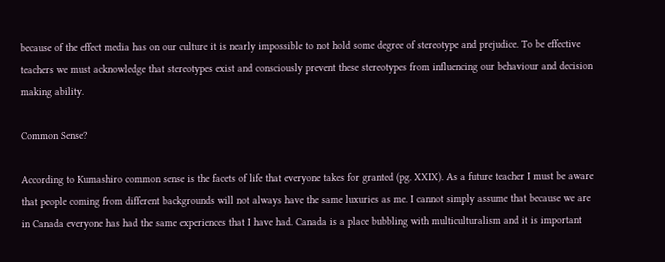because of the effect media has on our culture it is nearly impossible to not hold some degree of stereotype and prejudice. To be effective teachers we must acknowledge that stereotypes exist and consciously prevent these stereotypes from influencing our behaviour and decision making ability.

Common Sense?

According to Kumashiro common sense is the facets of life that everyone takes for granted (pg. XXIX). As a future teacher I must be aware that people coming from different backgrounds will not always have the same luxuries as me. I cannot simply assume that because we are in Canada everyone has had the same experiences that I have had. Canada is a place bubbling with multiculturalism and it is important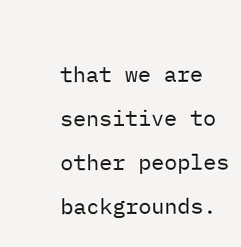that we are sensitive to other peoples backgrounds.